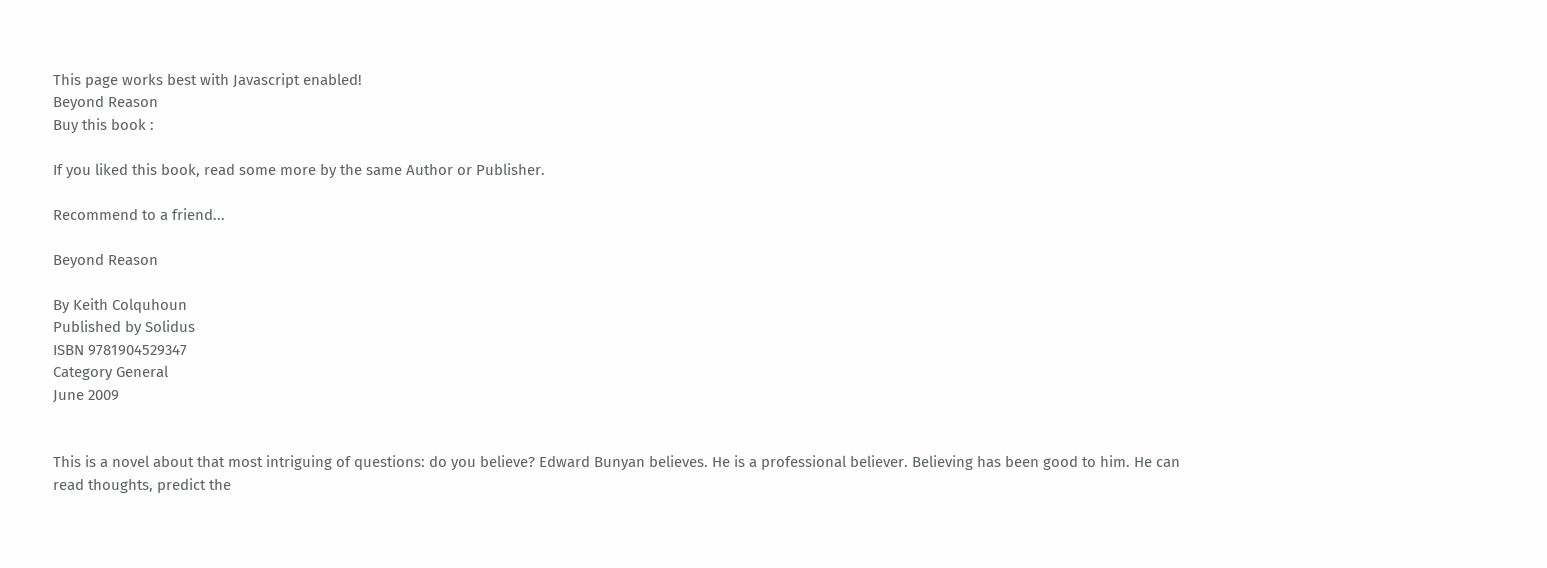This page works best with Javascript enabled!
Beyond Reason
Buy this book :

If you liked this book, read some more by the same Author or Publisher.

Recommend to a friend...

Beyond Reason

By Keith Colquhoun
Published by Solidus
ISBN 9781904529347
Category General
June 2009


This is a novel about that most intriguing of questions: do you believe? Edward Bunyan believes. He is a professional believer. Believing has been good to him. He can read thoughts, predict the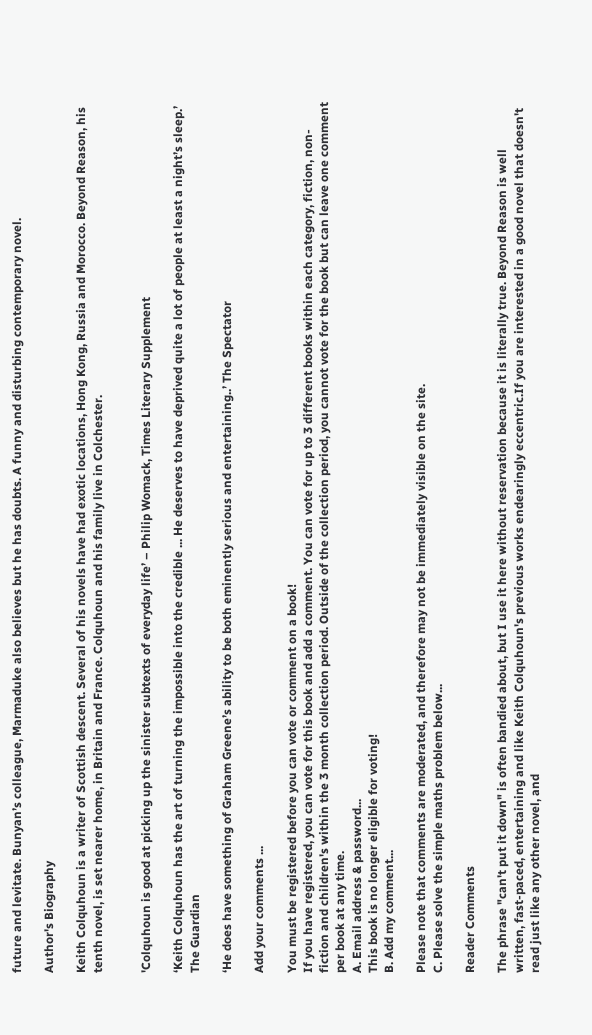future and levitate. Bunyan’s colleague, Marmaduke also believes but he has doubts. A funny and disturbing contemporary novel.

Author's Biography

Keith Colquhoun is a writer of Scottish descent. Several of his novels have had exotic locations, Hong Kong, Russia and Morocco. Beyond Reason, his tenth novel, is set nearer home, in Britain and France. Colquhoun and his family live in Colchester.


'Colquhoun is good at picking up the sinister subtexts of everyday life’ – Philip Womack, Times Literary Supplement

‘Keith Colquhoun has the art of turning the impossible into the credible ... He deserves to have deprived quite a lot of people at least a night’s sleep.’ The Guardian

‘He does have something of Graham Greene’s ability to be both eminently serious and entertaining..’ The Spectator

Add your comments ...

You must be registered before you can vote or comment on a book!
If you have registered, you can vote for this book and add a comment. You can vote for up to 3 different books within each category, fiction, non-fiction and children's within the 3 month collection period. Outside of the collection period, you cannot vote for the book but can leave one comment per book at any time.
A. Email address & password...
This book is no longer eligible for voting!
B. Add my comment...

Please note that comments are moderated, and therefore may not be immediately visible on the site.
C. Please solve the simple maths problem below...

Reader Comments

The phrase "can't put it down" is often bandied about, but I use it here without reservation because it is literally true. Beyond Reason is well written, fast-paced, entertaining and like Keith Colquhoun's previous works endearingly eccentric.If you are interested in a good novel that doesn't read just like any other novel, and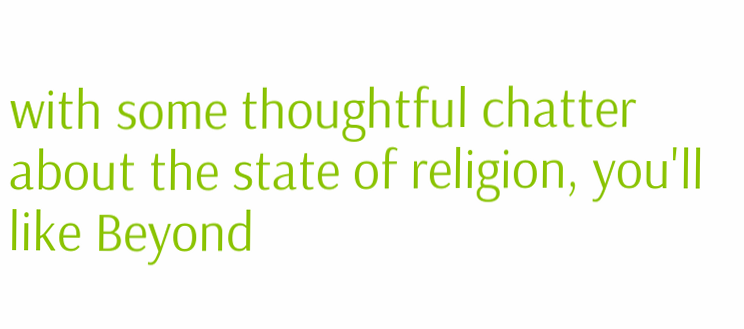with some thoughtful chatter about the state of religion, you'll like Beyond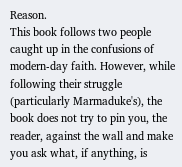Reason.
This book follows two people caught up in the confusions of modern-day faith. However, while following their struggle (particularly Marmaduke's), the book does not try to pin you, the reader, against the wall and make you ask what, if anything, is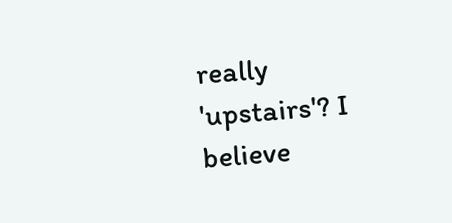really 'upstairs'? I believe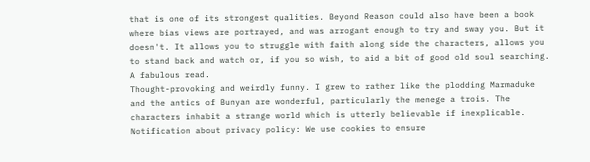that is one of its strongest qualities. Beyond Reason could also have been a book where bias views are portrayed, and was arrogant enough to try and sway you. But it doesn't. It allows you to struggle with faith along side the characters, allows you to stand back and watch or, if you so wish, to aid a bit of good old soul searching. A fabulous read.
Thought-provoking and weirdly funny. I grew to rather like the plodding Marmaduke and the antics of Bunyan are wonderful, particularly the menege a trois. The characters inhabit a strange world which is utterly believable if inexplicable.
Notification about privacy policy: We use cookies to ensure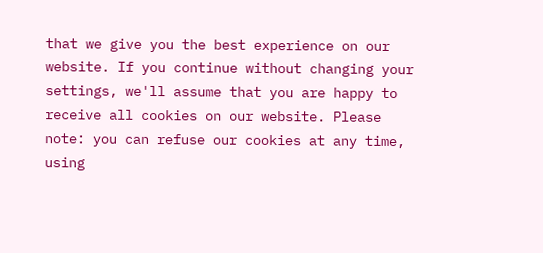that we give you the best experience on our website. If you continue without changing your settings, we'll assume that you are happy to receive all cookies on our website. Please note: you can refuse our cookies at any time, using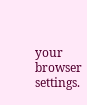your browser settings.